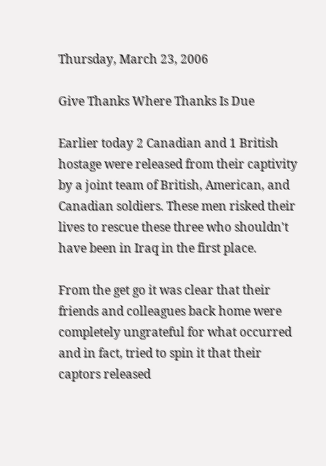Thursday, March 23, 2006

Give Thanks Where Thanks Is Due

Earlier today 2 Canadian and 1 British hostage were released from their captivity by a joint team of British, American, and Canadian soldiers. These men risked their lives to rescue these three who shouldn't have been in Iraq in the first place.

From the get go it was clear that their friends and colleagues back home were completely ungrateful for what occurred and in fact, tried to spin it that their captors released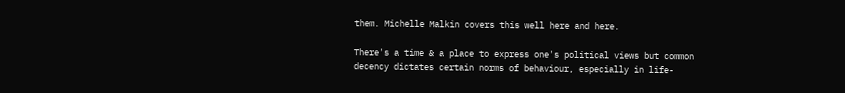them. Michelle Malkin covers this well here and here.

There's a time & a place to express one's political views but common decency dictates certain norms of behaviour, especially in life-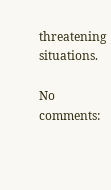threatening situations.

No comments: